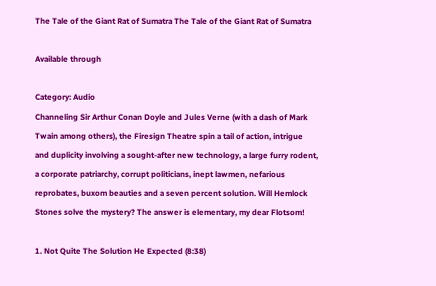The Tale of the Giant Rat of Sumatra The Tale of the Giant Rat of Sumatra

Available through

Category: Audio
Channeling Sir Arthur Conan Doyle and Jules Verne (with a dash of Mark Twain among others), the Firesign Theatre spin a tail of action, intrigue and duplicity involving a sought-after new technology, a large furry rodent, a corporate patriarchy, corrupt politicians, inept lawmen, nefarious reprobates, buxom beauties and a seven percent solution. Will Hemlock Stones solve the mystery? The answer is elementary, my dear Flotsom!

1. Not Quite The Solution He Expected (8:38)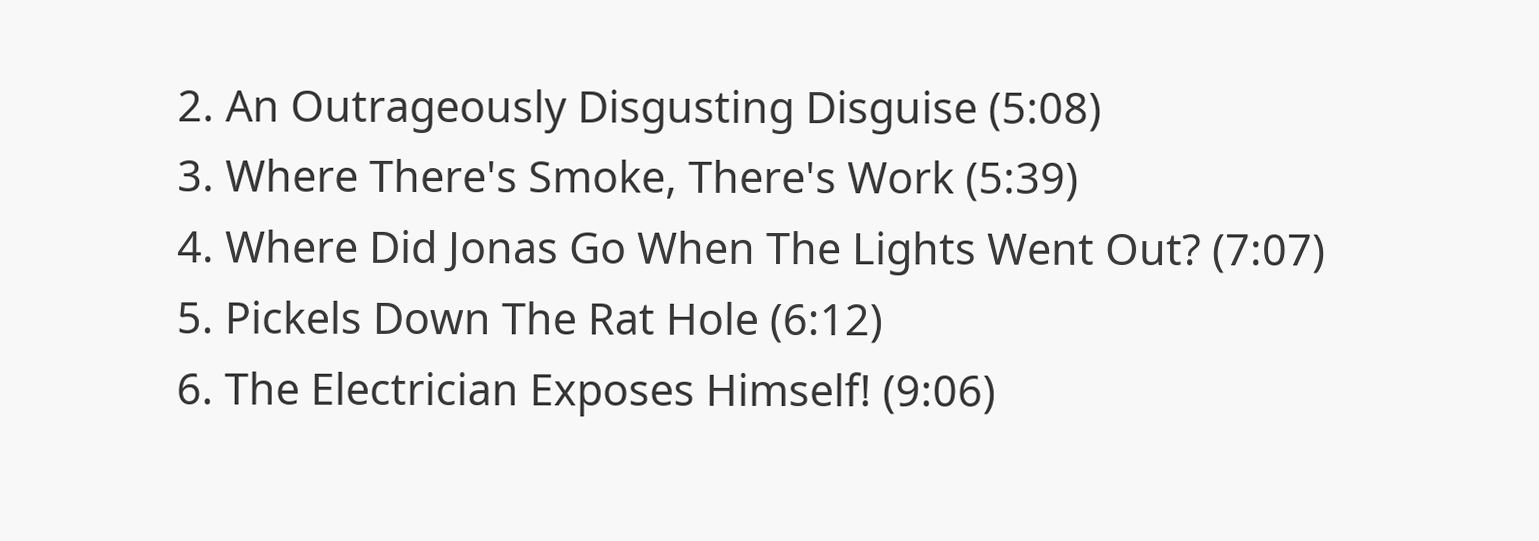2. An Outrageously Disgusting Disguise (5:08)
3. Where There's Smoke, There's Work (5:39)
4. Where Did Jonas Go When The Lights Went Out? (7:07)
5. Pickels Down The Rat Hole (6:12)
6. The Electrician Exposes Himself! (9:06)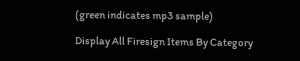(green indicates mp3 sample)

Display All Firesign Items By Category